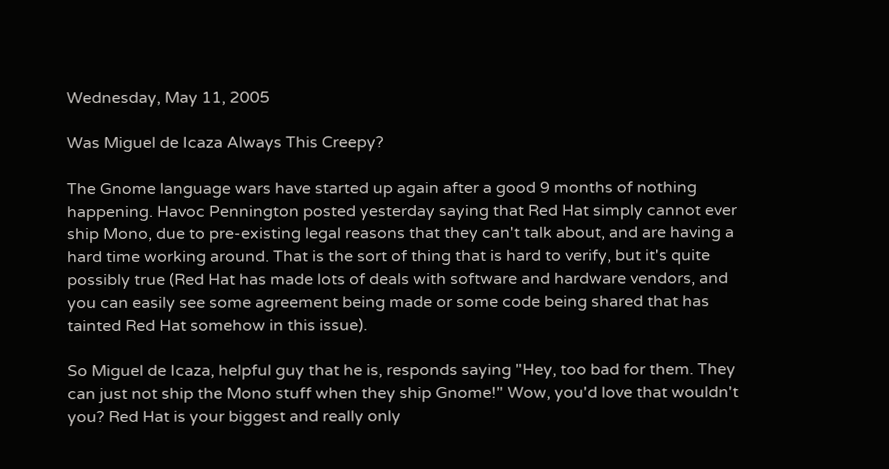Wednesday, May 11, 2005

Was Miguel de Icaza Always This Creepy?

The Gnome language wars have started up again after a good 9 months of nothing happening. Havoc Pennington posted yesterday saying that Red Hat simply cannot ever ship Mono, due to pre-existing legal reasons that they can't talk about, and are having a hard time working around. That is the sort of thing that is hard to verify, but it's quite possibly true (Red Hat has made lots of deals with software and hardware vendors, and you can easily see some agreement being made or some code being shared that has tainted Red Hat somehow in this issue).

So Miguel de Icaza, helpful guy that he is, responds saying "Hey, too bad for them. They can just not ship the Mono stuff when they ship Gnome!" Wow, you'd love that wouldn't you? Red Hat is your biggest and really only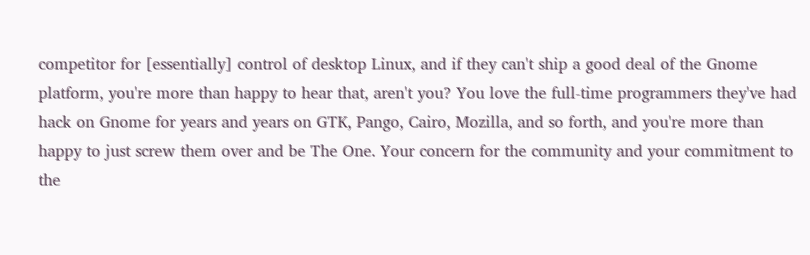competitor for [essentially] control of desktop Linux, and if they can't ship a good deal of the Gnome platform, you're more than happy to hear that, aren't you? You love the full-time programmers they've had hack on Gnome for years and years on GTK, Pango, Cairo, Mozilla, and so forth, and you're more than happy to just screw them over and be The One. Your concern for the community and your commitment to the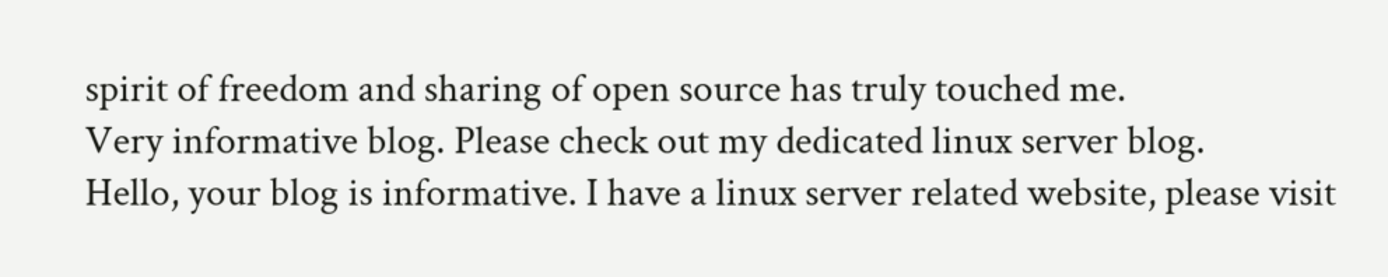spirit of freedom and sharing of open source has truly touched me.
Very informative blog. Please check out my dedicated linux server blog.
Hello, your blog is informative. I have a linux server related website, please visit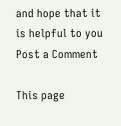and hope that it is helpful to you
Post a Comment

This page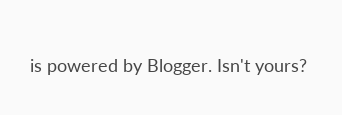is powered by Blogger. Isn't yours?